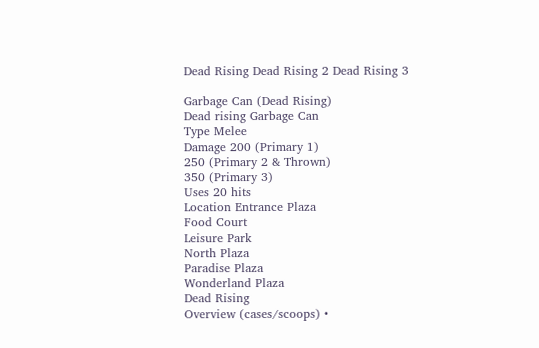Dead Rising Dead Rising 2 Dead Rising 3

Garbage Can (Dead Rising)
Dead rising Garbage Can
Type Melee
Damage 200 (Primary 1)
250 (Primary 2 & Thrown)
350 (Primary 3)
Uses 20 hits
Location Entrance Plaza
Food Court
Leisure Park
North Plaza
Paradise Plaza
Wonderland Plaza
Dead Rising
Overview (cases/scoops) •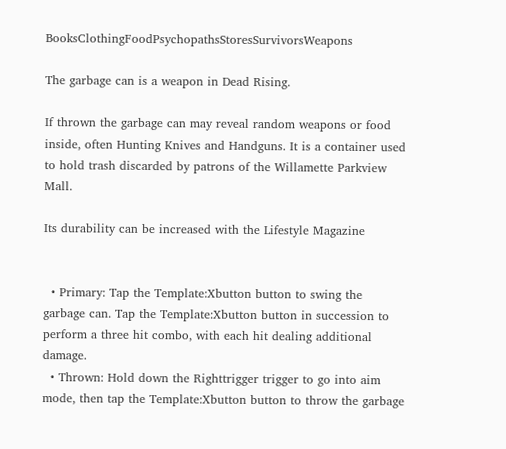BooksClothingFoodPsychopathsStoresSurvivorsWeapons

The garbage can is a weapon in Dead Rising.

If thrown the garbage can may reveal random weapons or food inside, often Hunting Knives and Handguns. It is a container used to hold trash discarded by patrons of the Willamette Parkview Mall.

Its durability can be increased with the Lifestyle Magazine


  • Primary: Tap the Template:Xbutton button to swing the garbage can. Tap the Template:Xbutton button in succession to perform a three hit combo, with each hit dealing additional damage.
  • Thrown: Hold down the Righttrigger trigger to go into aim mode, then tap the Template:Xbutton button to throw the garbage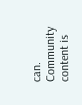can.
Community content is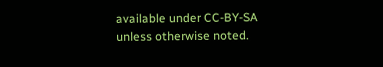available under CC-BY-SA unless otherwise noted.